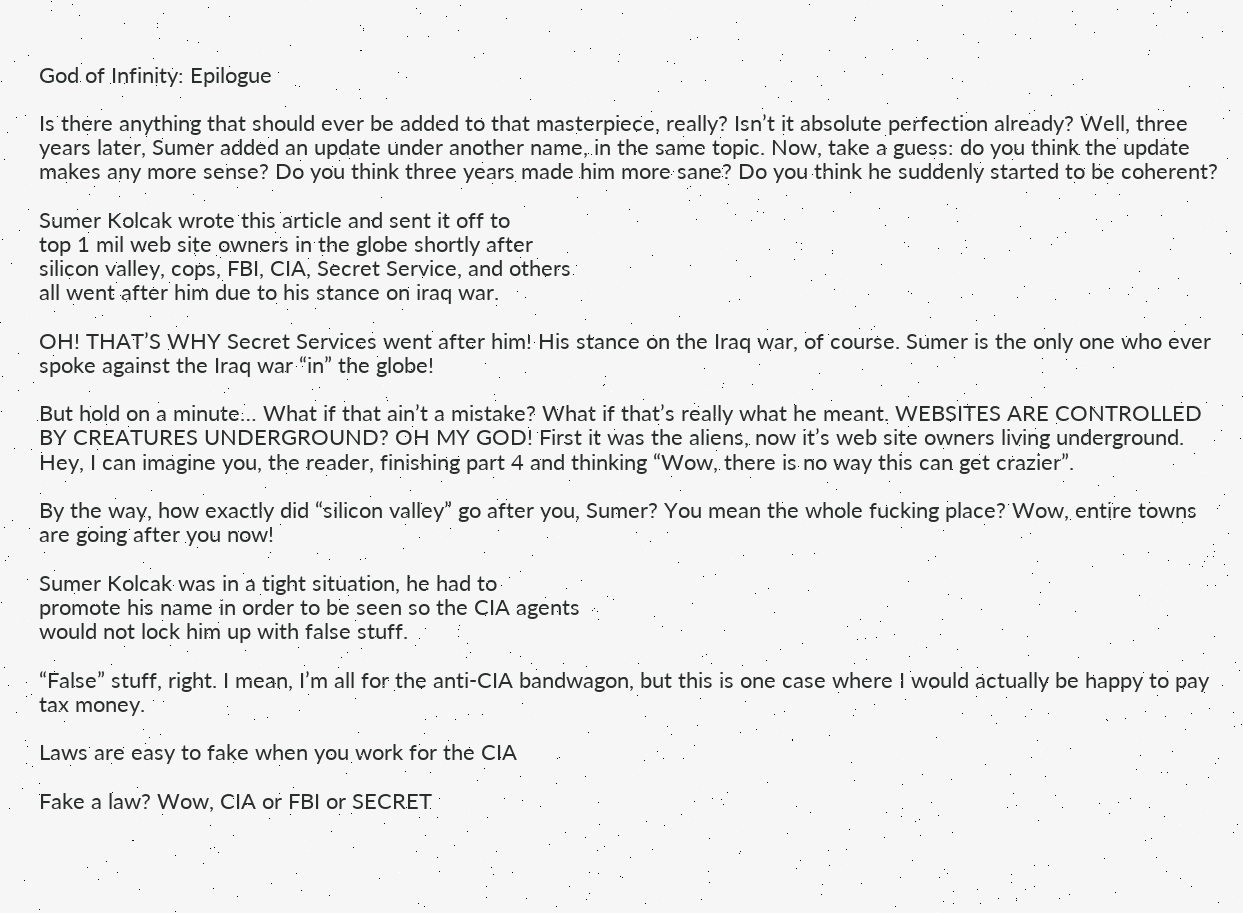God of Infinity: Epilogue

Is there anything that should ever be added to that masterpiece, really? Isn’t it absolute perfection already? Well, three years later, Sumer added an update under another name, in the same topic. Now, take a guess: do you think the update makes any more sense? Do you think three years made him more sane? Do you think he suddenly started to be coherent?

Sumer Kolcak wrote this article and sent it off to
top 1 mil web site owners in the globe shortly after
silicon valley, cops, FBI, CIA, Secret Service, and others
all went after him due to his stance on iraq war.

OH! THAT’S WHY Secret Services went after him! His stance on the Iraq war, of course. Sumer is the only one who ever spoke against the Iraq war “in” the globe!

But hold on a minute… What if that ain’t a mistake? What if that’s really what he meant. WEBSITES ARE CONTROLLED BY CREATURES UNDERGROUND? OH MY GOD! First it was the aliens, now it’s web site owners living underground. Hey, I can imagine you, the reader, finishing part 4 and thinking “Wow, there is no way this can get crazier”.

By the way, how exactly did “silicon valley” go after you, Sumer? You mean the whole fucking place? Wow, entire towns are going after you now!

Sumer Kolcak was in a tight situation, he had to
promote his name in order to be seen so the CIA agents
would not lock him up with false stuff.

“False” stuff, right. I mean, I’m all for the anti-CIA bandwagon, but this is one case where I would actually be happy to pay tax money.

Laws are easy to fake when you work for the CIA

Fake a law? Wow, CIA or FBI or SECRET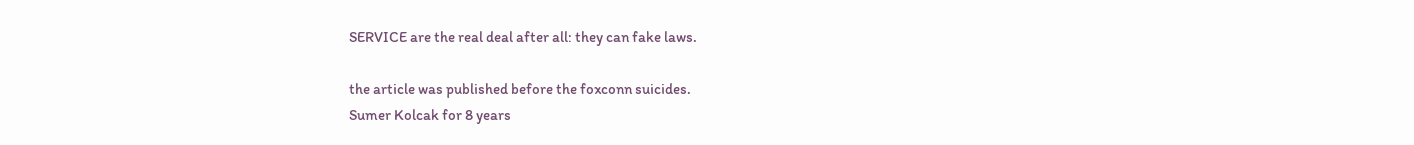SERVICE are the real deal after all: they can fake laws.

the article was published before the foxconn suicides.
Sumer Kolcak for 8 years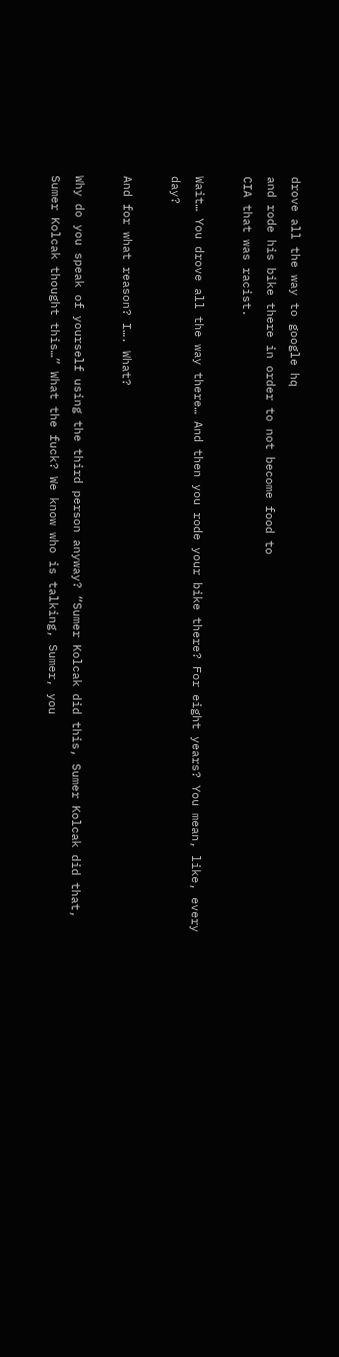drove all the way to google hq
and rode his bike there in order to not become food to
CIA that was racist.

Wait… You drove all the way there… And then you rode your bike there? For eight years? You mean, like, every day?

And for what reason? I…. What?

Why do you speak of yourself using the third person anyway? “Sumer Kolcak did this, Sumer Kolcak did that, Sumer Kolcak thought this…” What the fuck? We know who is talking, Sumer, you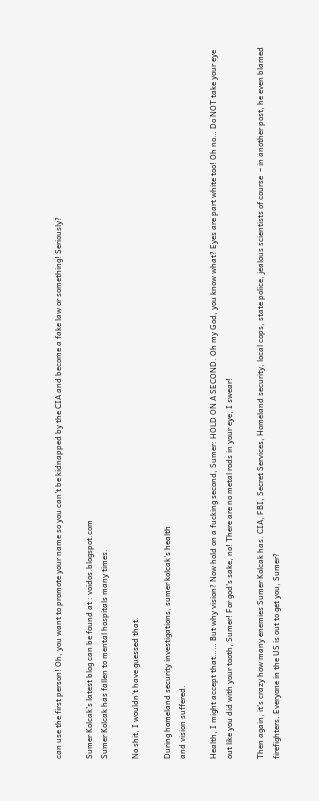can use the first person! Oh, you want to promote your name so you can’t be kidnapped by the CIA and become a fake law or something! Seriously?

Sumer Kolcak’s latest blog can be found at : voidos.blogspot.com
Sumer Kolcak has fallen to mental hospitals many times.

No shit, I wouldn’t have guessed that.

During homeland security investigations, sumer kolcak’s health
and vision suffered.

Health, I might accept that…… But why vision? Now hold on a fucking second, Sumer: HOLD ON A SECOND. Oh my God, you know what? Eyes are part white too! Oh no… Do NOT take your eye out like you did with your tooth, Sumer! For god’s sake, no! There are no metal rods in your eye, I swear!

Then again, it’s crazy how many enemies Sumer Kolcak has. CIA, FBI, Secret Services, Homeland security, local cops, state police, jealous scientists of course  – in another post, he even blamed firefighters. Everyone in the US is out to get you, Sumer?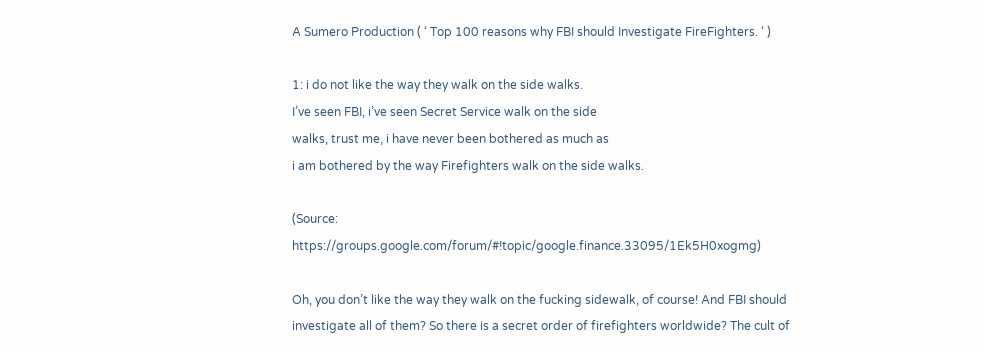A Sumero Production ( ‘ Top 100 reasons why FBI should Investigate FireFighters. ‘ )

1: i do not like the way they walk on the side walks.
I’ve seen FBI, i’ve seen Secret Service walk on the side
walks, trust me, i have never been bothered as much as
i am bothered by the way Firefighters walk on the side walks.

(Source: https://groups.google.com/forum/#!topic/google.finance.33095/1Ek5H0xogmg)

Oh, you don’t like the way they walk on the fucking sidewalk, of course! And FBI should investigate all of them? So there is a secret order of firefighters worldwide? The cult of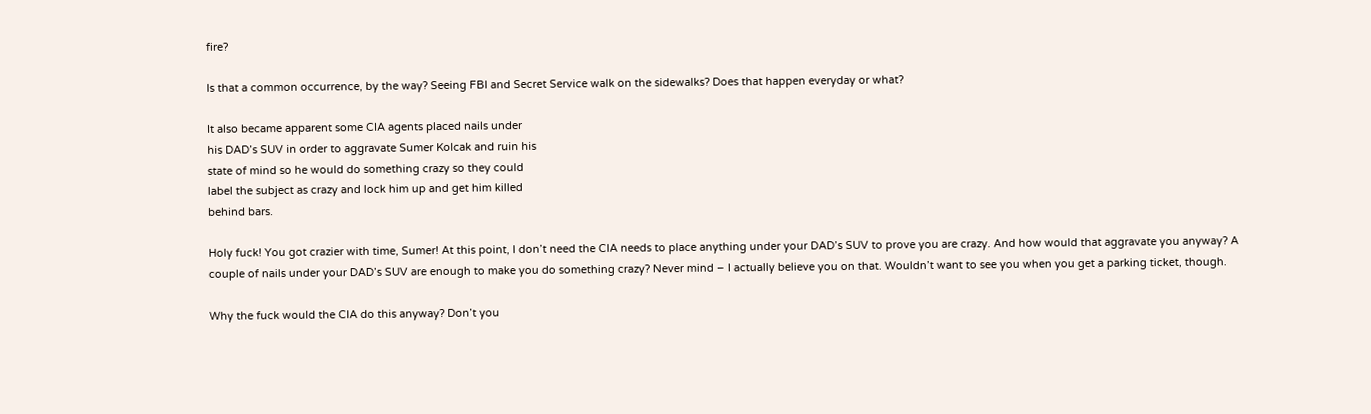fire?

Is that a common occurrence, by the way? Seeing FBI and Secret Service walk on the sidewalks? Does that happen everyday or what?

It also became apparent some CIA agents placed nails under
his DAD’s SUV in order to aggravate Sumer Kolcak and ruin his
state of mind so he would do something crazy so they could
label the subject as crazy and lock him up and get him killed
behind bars.

Holy fuck! You got crazier with time, Sumer! At this point, I don’t need the CIA needs to place anything under your DAD’s SUV to prove you are crazy. And how would that aggravate you anyway? A couple of nails under your DAD’s SUV are enough to make you do something crazy? Never mind – I actually believe you on that. Wouldn’t want to see you when you get a parking ticket, though.

Why the fuck would the CIA do this anyway? Don’t you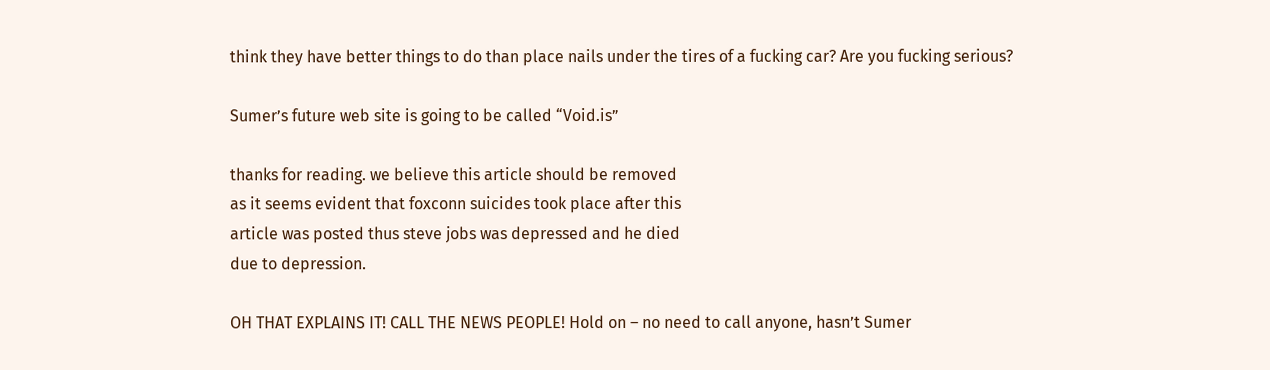think they have better things to do than place nails under the tires of a fucking car? Are you fucking serious?

Sumer’s future web site is going to be called “Void.is”

thanks for reading. we believe this article should be removed
as it seems evident that foxconn suicides took place after this
article was posted thus steve jobs was depressed and he died
due to depression.

OH THAT EXPLAINS IT! CALL THE NEWS PEOPLE! Hold on – no need to call anyone, hasn’t Sumer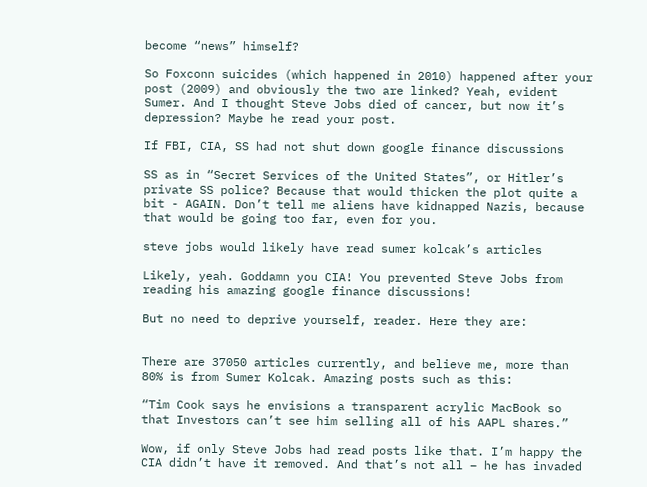become “news” himself?

So Foxconn suicides (which happened in 2010) happened after your post (2009) and obviously the two are linked? Yeah, evident Sumer. And I thought Steve Jobs died of cancer, but now it’s depression? Maybe he read your post.

If FBI, CIA, SS had not shut down google finance discussions

SS as in “Secret Services of the United States”, or Hitler’s private SS police? Because that would thicken the plot quite a bit - AGAIN. Don’t tell me aliens have kidnapped Nazis, because that would be going too far, even for you.

steve jobs would likely have read sumer kolcak’s articles

Likely, yeah. Goddamn you CIA! You prevented Steve Jobs from reading his amazing google finance discussions!

But no need to deprive yourself, reader. Here they are:


There are 37050 articles currently, and believe me, more than 80% is from Sumer Kolcak. Amazing posts such as this:

“Tim Cook says he envisions a transparent acrylic MacBook so that Investors can’t see him selling all of his AAPL shares.”

Wow, if only Steve Jobs had read posts like that. I’m happy the CIA didn’t have it removed. And that’s not all – he has invaded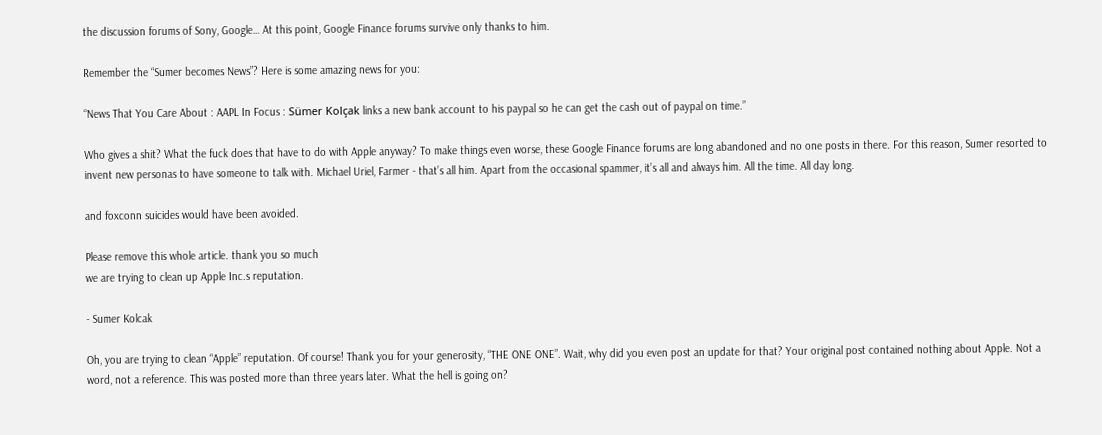the discussion forums of Sony, Google… At this point, Google Finance forums survive only thanks to him.

Remember the “Sumer becomes News”? Here is some amazing news for you:

“News That You Care About : AAPL In Focus : Sümer Kolçak links a new bank account to his paypal so he can get the cash out of paypal on time.”

Who gives a shit? What the fuck does that have to do with Apple anyway? To make things even worse, these Google Finance forums are long abandoned and no one posts in there. For this reason, Sumer resorted to invent new personas to have someone to talk with. Michael Uriel, Farmer - that’s all him. Apart from the occasional spammer, it’s all and always him. All the time. All day long.

and foxconn suicides would have been avoided.

Please remove this whole article. thank you so much
we are trying to clean up Apple Inc.s reputation.

- Sumer Kolcak

Oh, you are trying to clean “Apple” reputation. Of course! Thank you for your generosity, “THE ONE ONE”. Wait, why did you even post an update for that? Your original post contained nothing about Apple. Not a word, not a reference. This was posted more than three years later. What the hell is going on?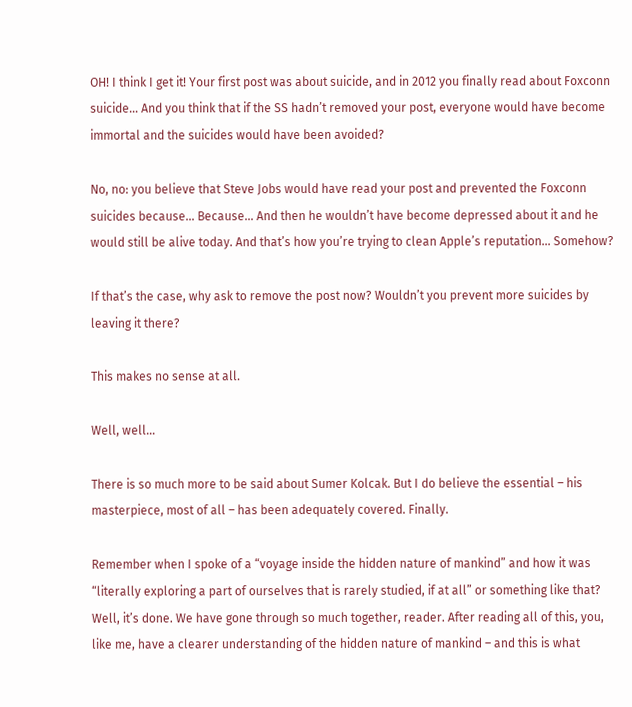OH! I think I get it! Your first post was about suicide, and in 2012 you finally read about Foxconn suicide… And you think that if the SS hadn’t removed your post, everyone would have become immortal and the suicides would have been avoided?

No, no: you believe that Steve Jobs would have read your post and prevented the Foxconn suicides because… Because… And then he wouldn’t have become depressed about it and he would still be alive today. And that’s how you’re trying to clean Apple’s reputation… Somehow?

If that’s the case, why ask to remove the post now? Wouldn’t you prevent more suicides by leaving it there?

This makes no sense at all.

Well, well…

There is so much more to be said about Sumer Kolcak. But I do believe the essential – his masterpiece, most of all – has been adequately covered. Finally.

Remember when I spoke of a “voyage inside the hidden nature of mankind” and how it was “literally exploring a part of ourselves that is rarely studied, if at all” or something like that? Well, it’s done. We have gone through so much together, reader. After reading all of this, you, like me, have a clearer understanding of the hidden nature of mankind – and this is what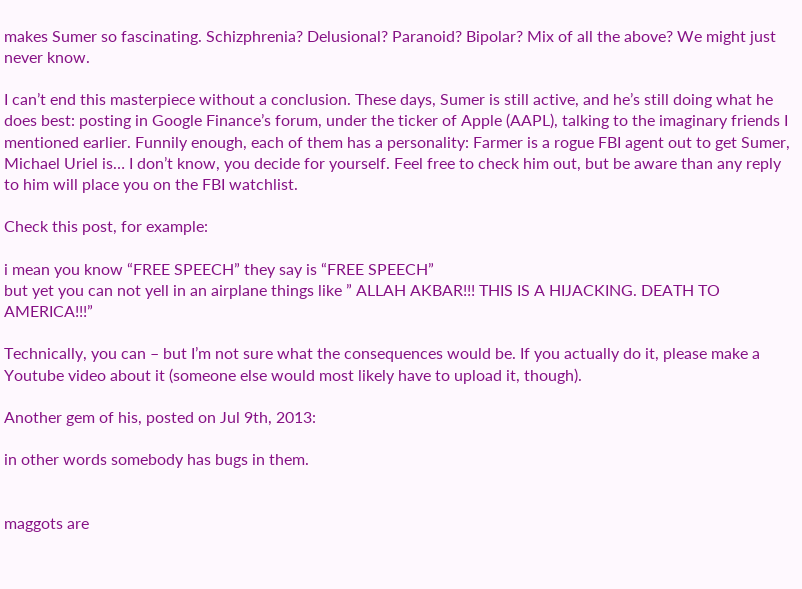makes Sumer so fascinating. Schizphrenia? Delusional? Paranoid? Bipolar? Mix of all the above? We might just never know.

I can’t end this masterpiece without a conclusion. These days, Sumer is still active, and he’s still doing what he does best: posting in Google Finance’s forum, under the ticker of Apple (AAPL), talking to the imaginary friends I mentioned earlier. Funnily enough, each of them has a personality: Farmer is a rogue FBI agent out to get Sumer, Michael Uriel is… I don’t know, you decide for yourself. Feel free to check him out, but be aware than any reply to him will place you on the FBI watchlist.

Check this post, for example:

i mean you know “FREE SPEECH” they say is “FREE SPEECH”
but yet you can not yell in an airplane things like ” ALLAH AKBAR!!! THIS IS A HIJACKING. DEATH TO AMERICA!!!”

Technically, you can – but I’m not sure what the consequences would be. If you actually do it, please make a Youtube video about it (someone else would most likely have to upload it, though).

Another gem of his, posted on Jul 9th, 2013:

in other words somebody has bugs in them.


maggots are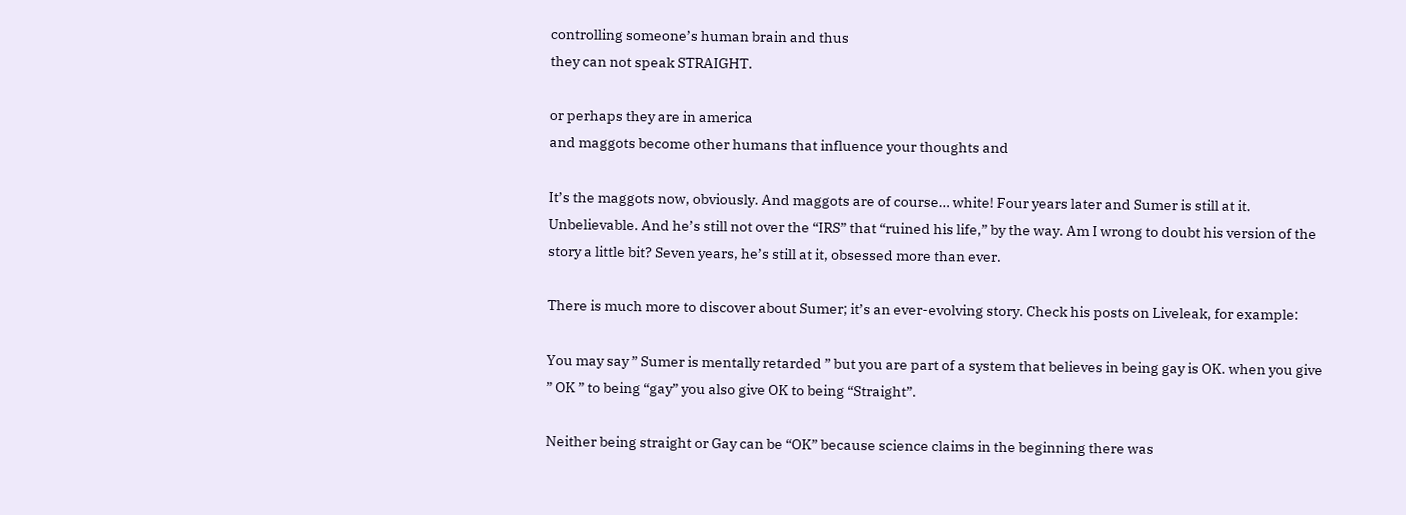controlling someone’s human brain and thus
they can not speak STRAIGHT.

or perhaps they are in america
and maggots become other humans that influence your thoughts and

It’s the maggots now, obviously. And maggots are of course… white! Four years later and Sumer is still at it. Unbelievable. And he’s still not over the “IRS” that “ruined his life,” by the way. Am I wrong to doubt his version of the story a little bit? Seven years, he’s still at it, obsessed more than ever.

There is much more to discover about Sumer; it’s an ever-evolving story. Check his posts on Liveleak, for example:

You may say ” Sumer is mentally retarded ” but you are part of a system that believes in being gay is OK. when you give ” OK ” to being “gay” you also give OK to being “Straight”.

Neither being straight or Gay can be “OK” because science claims in the beginning there was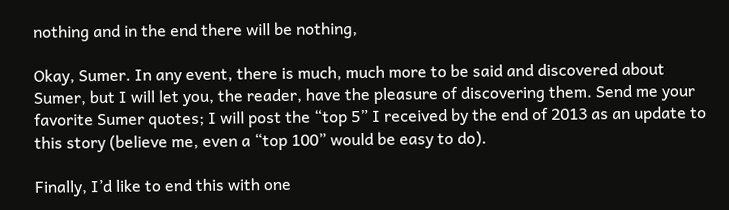nothing and in the end there will be nothing,

Okay, Sumer. In any event, there is much, much more to be said and discovered about Sumer, but I will let you, the reader, have the pleasure of discovering them. Send me your favorite Sumer quotes; I will post the “top 5” I received by the end of 2013 as an update to this story (believe me, even a “top 100” would be easy to do).

Finally, I’d like to end this with one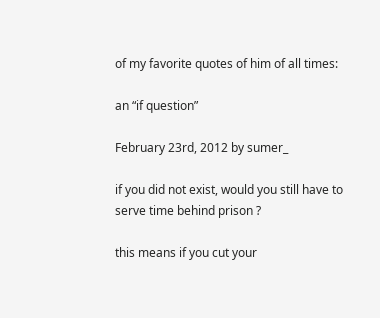of my favorite quotes of him of all times:

an “if question”

February 23rd, 2012 by sumer_

if you did not exist, would you still have to
serve time behind prison ?

this means if you cut your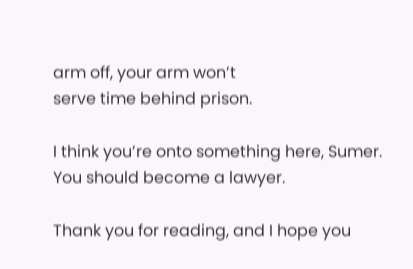arm off, your arm won’t
serve time behind prison.

I think you’re onto something here, Sumer. You should become a lawyer.

Thank you for reading, and I hope you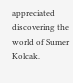appreciated discovering the world of Sumer Kolcak.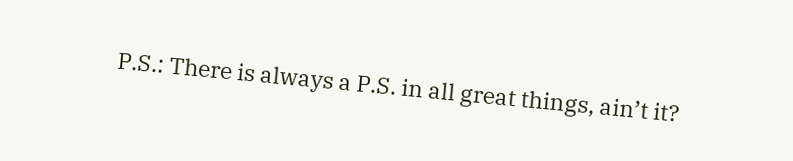P.S.: There is always a P.S. in all great things, ain’t it?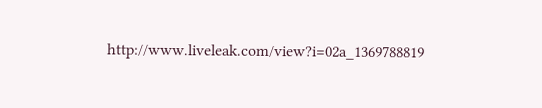http://www.liveleak.com/view?i=02a_1369788819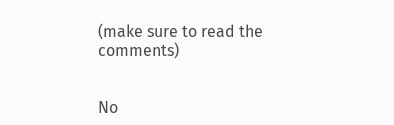(make sure to read the comments)


No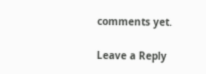comments yet.

Leave a Reply